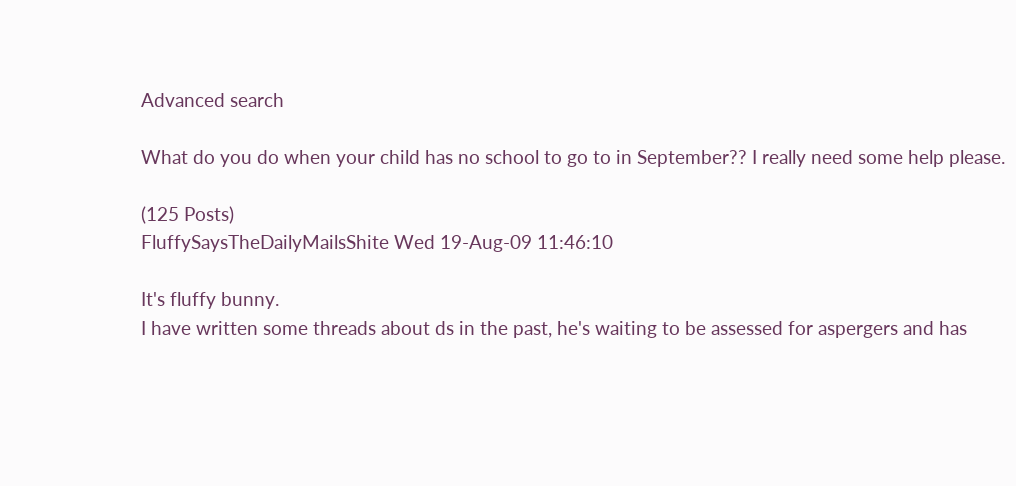Advanced search

What do you do when your child has no school to go to in September?? I really need some help please.

(125 Posts)
FluffySaysTheDailyMailsShite Wed 19-Aug-09 11:46:10

It's fluffy bunny.
I have written some threads about ds in the past, he's waiting to be assessed for aspergers and has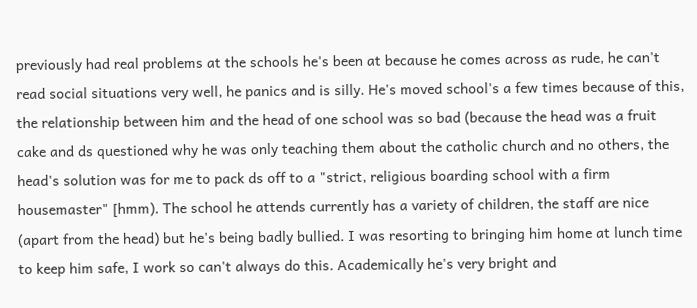previously had real problems at the schools he's been at because he comes across as rude, he can't read social situations very well, he panics and is silly. He's moved school's a few times because of this, the relationship between him and the head of one school was so bad (because the head was a fruit cake and ds questioned why he was only teaching them about the catholic church and no others, the head's solution was for me to pack ds off to a "strict, religious boarding school with a firm housemaster" [hmm). The school he attends currently has a variety of children, the staff are nice (apart from the head) but he's being badly bullied. I was resorting to bringing him home at lunch time to keep him safe, I work so can't always do this. Academically he's very bright and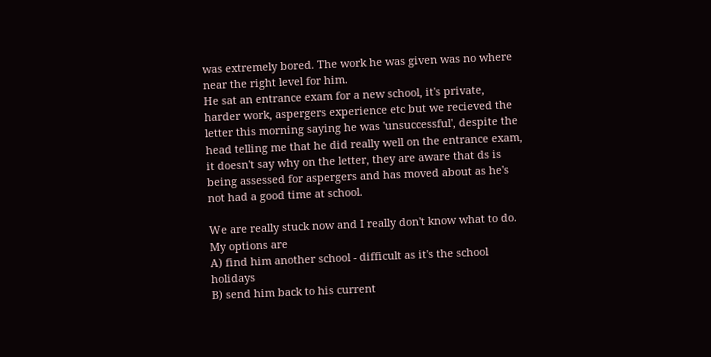was extremely bored. The work he was given was no where near the right level for him.
He sat an entrance exam for a new school, it's private, harder work, aspergers experience etc but we recieved the letter this morning saying he was 'unsuccessful', despite the head telling me that he did really well on the entrance exam, it doesn't say why on the letter, they are aware that ds is being assessed for aspergers and has moved about as he's not had a good time at school.

We are really stuck now and I really don't know what to do. My options are
A) find him another school - difficult as it's the school holidays
B) send him back to his current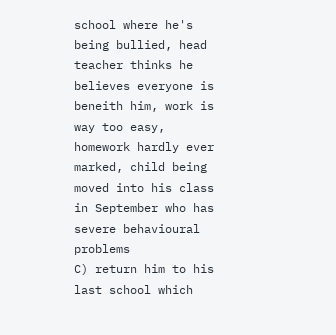school where he's being bullied, head teacher thinks he believes everyone is beneith him, work is way too easy, homework hardly ever marked, child being moved into his class in September who has severe behavioural problems
C) return him to his last school which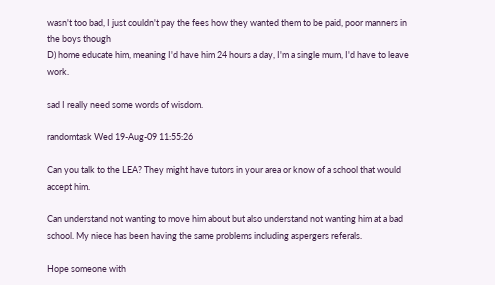wasn't too bad, I just couldn't pay the fees how they wanted them to be paid, poor manners in the boys though
D) home educate him, meaning I'd have him 24 hours a day, I'm a single mum, I'd have to leave work.

sad I really need some words of wisdom.

randomtask Wed 19-Aug-09 11:55:26

Can you talk to the LEA? They might have tutors in your area or know of a school that would accept him.

Can understand not wanting to move him about but also understand not wanting him at a bad school. My niece has been having the same problems including aspergers referals.

Hope someone with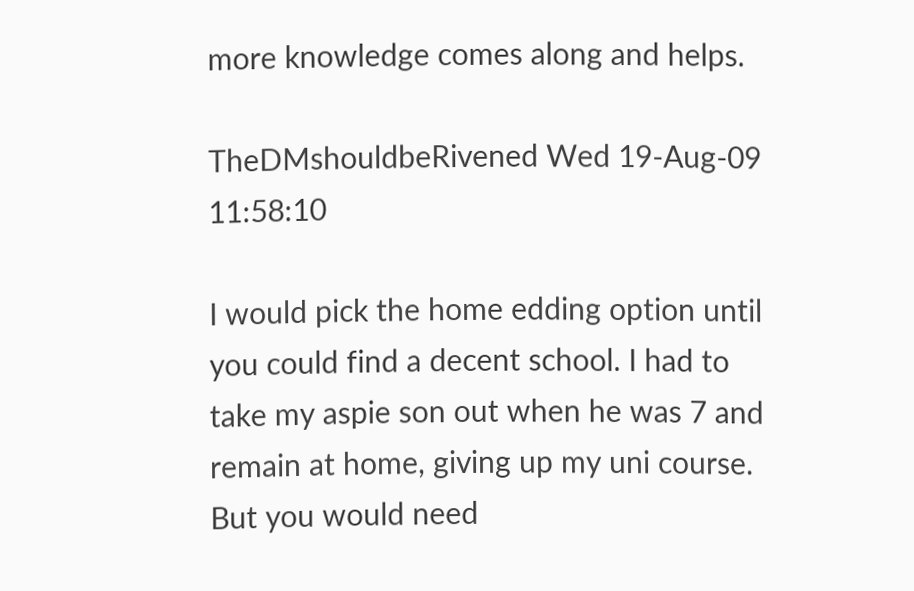more knowledge comes along and helps.

TheDMshouldbeRivened Wed 19-Aug-09 11:58:10

I would pick the home edding option until you could find a decent school. I had to take my aspie son out when he was 7 and remain at home, giving up my uni course. But you would need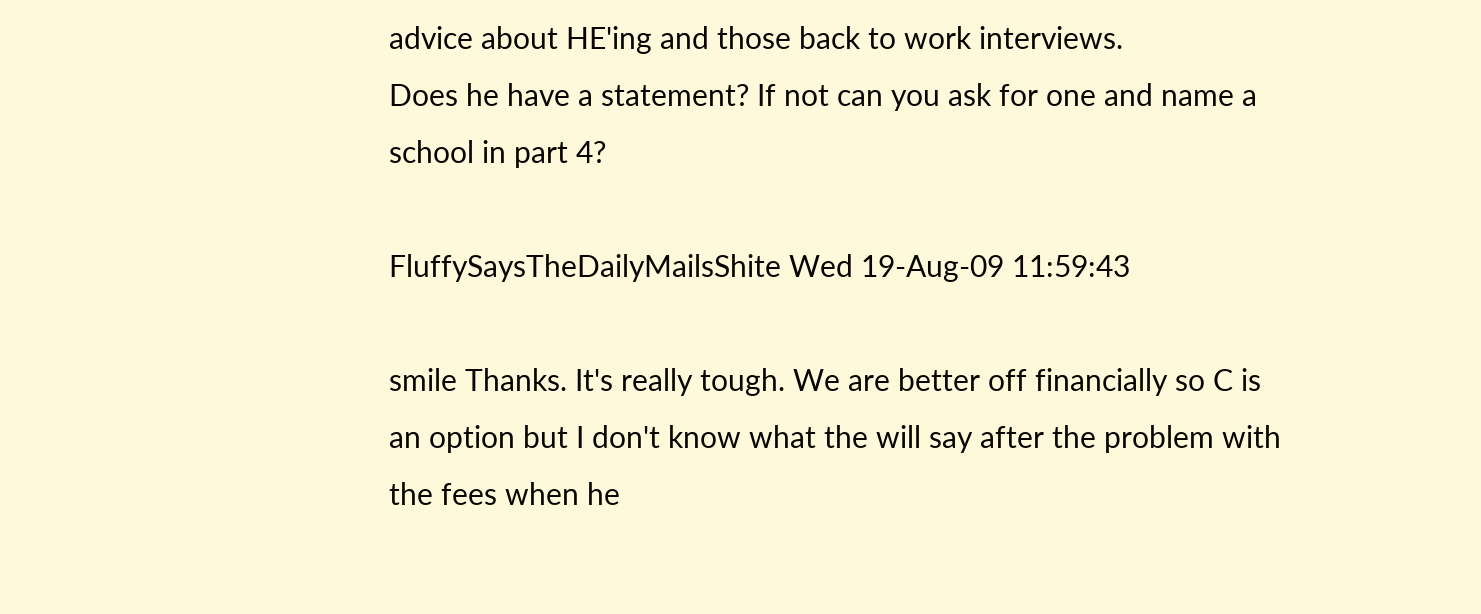advice about HE'ing and those back to work interviews.
Does he have a statement? If not can you ask for one and name a school in part 4?

FluffySaysTheDailyMailsShite Wed 19-Aug-09 11:59:43

smile Thanks. It's really tough. We are better off financially so C is an option but I don't know what the will say after the problem with the fees when he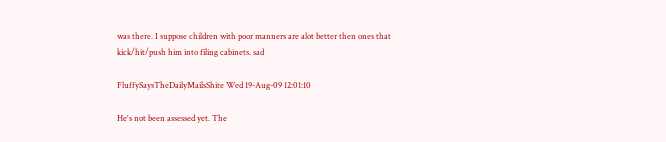was there. I suppose children with poor manners are alot better then ones that kick/hit/push him into filing cabinets. sad

FluffySaysTheDailyMailsShite Wed 19-Aug-09 12:01:10

He's not been assessed yet. The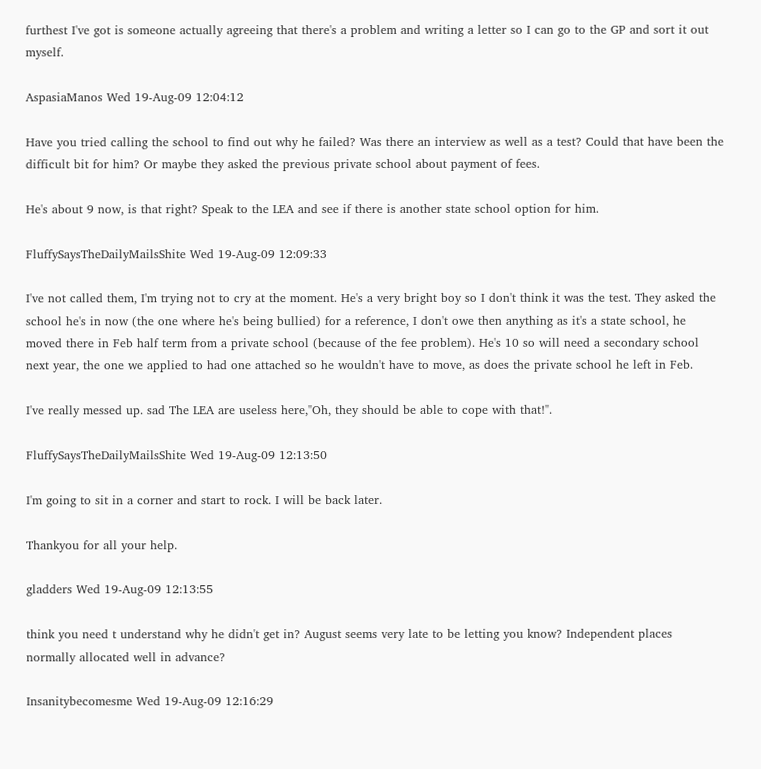furthest I've got is someone actually agreeing that there's a problem and writing a letter so I can go to the GP and sort it out myself.

AspasiaManos Wed 19-Aug-09 12:04:12

Have you tried calling the school to find out why he failed? Was there an interview as well as a test? Could that have been the difficult bit for him? Or maybe they asked the previous private school about payment of fees.

He's about 9 now, is that right? Speak to the LEA and see if there is another state school option for him.

FluffySaysTheDailyMailsShite Wed 19-Aug-09 12:09:33

I've not called them, I'm trying not to cry at the moment. He's a very bright boy so I don't think it was the test. They asked the school he's in now (the one where he's being bullied) for a reference, I don't owe then anything as it's a state school, he moved there in Feb half term from a private school (because of the fee problem). He's 10 so will need a secondary school next year, the one we applied to had one attached so he wouldn't have to move, as does the private school he left in Feb.

I've really messed up. sad The LEA are useless here,"Oh, they should be able to cope with that!".

FluffySaysTheDailyMailsShite Wed 19-Aug-09 12:13:50

I'm going to sit in a corner and start to rock. I will be back later.

Thankyou for all your help.

gladders Wed 19-Aug-09 12:13:55

think you need t understand why he didn't get in? August seems very late to be letting you know? Independent places normally allocated well in advance?

Insanitybecomesme Wed 19-Aug-09 12:16:29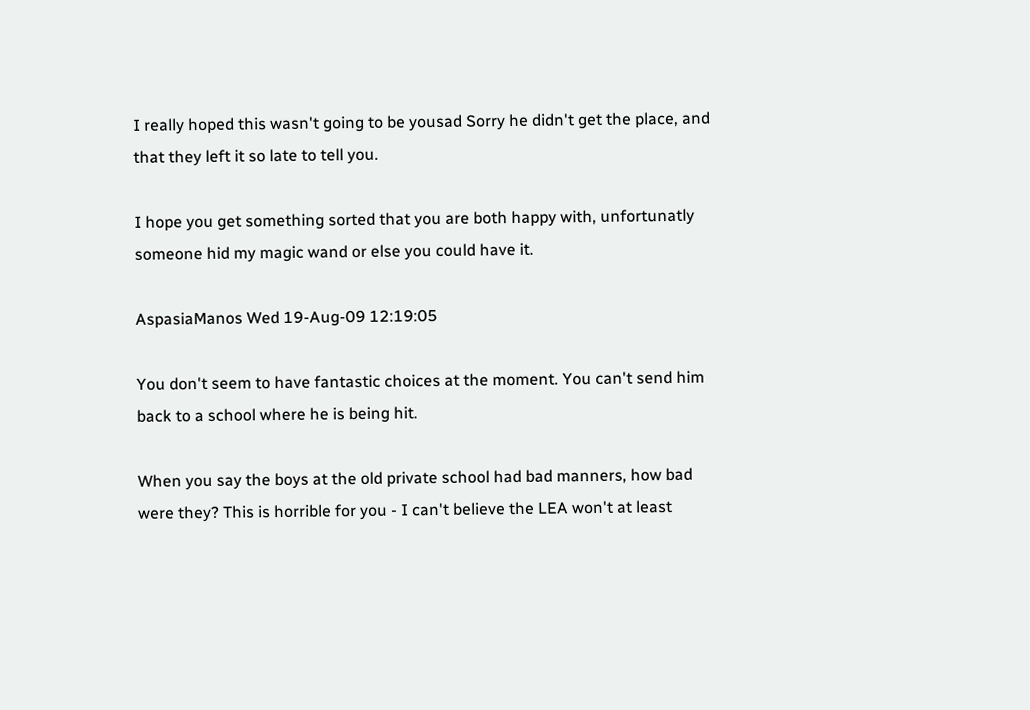I really hoped this wasn't going to be yousad Sorry he didn't get the place, and that they left it so late to tell you.

I hope you get something sorted that you are both happy with, unfortunatly someone hid my magic wand or else you could have it.

AspasiaManos Wed 19-Aug-09 12:19:05

You don't seem to have fantastic choices at the moment. You can't send him back to a school where he is being hit.

When you say the boys at the old private school had bad manners, how bad were they? This is horrible for you - I can't believe the LEA won't at least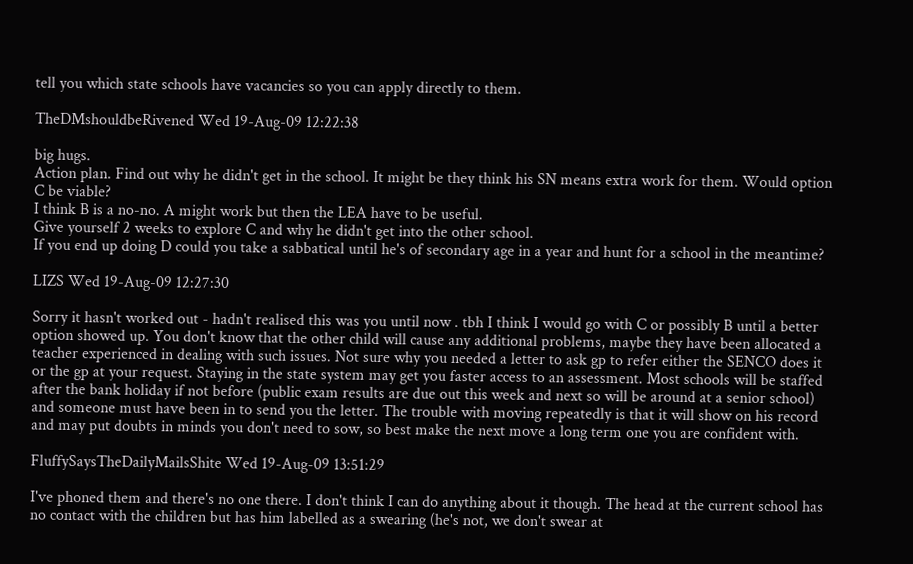tell you which state schools have vacancies so you can apply directly to them.

TheDMshouldbeRivened Wed 19-Aug-09 12:22:38

big hugs.
Action plan. Find out why he didn't get in the school. It might be they think his SN means extra work for them. Would option C be viable?
I think B is a no-no. A might work but then the LEA have to be useful.
Give yourself 2 weeks to explore C and why he didn't get into the other school.
If you end up doing D could you take a sabbatical until he's of secondary age in a year and hunt for a school in the meantime?

LIZS Wed 19-Aug-09 12:27:30

Sorry it hasn't worked out - hadn't realised this was you until now . tbh I think I would go with C or possibly B until a better option showed up. You don't know that the other child will cause any additional problems, maybe they have been allocated a teacher experienced in dealing with such issues. Not sure why you needed a letter to ask gp to refer either the SENCO does it or the gp at your request. Staying in the state system may get you faster access to an assessment. Most schools will be staffed after the bank holiday if not before (public exam results are due out this week and next so will be around at a senior school) and someone must have been in to send you the letter. The trouble with moving repeatedly is that it will show on his record and may put doubts in minds you don't need to sow, so best make the next move a long term one you are confident with.

FluffySaysTheDailyMailsShite Wed 19-Aug-09 13:51:29

I've phoned them and there's no one there. I don't think I can do anything about it though. The head at the current school has no contact with the children but has him labelled as a swearing (he's not, we don't swear at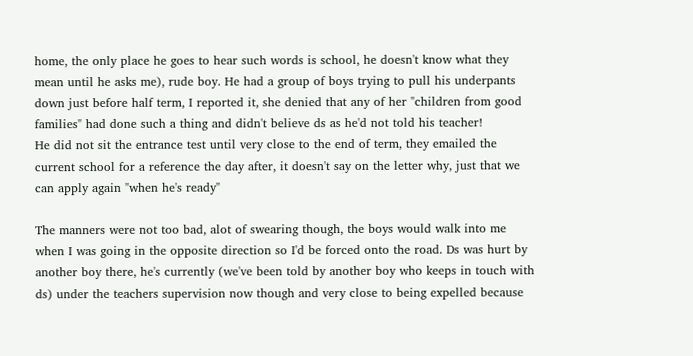home, the only place he goes to hear such words is school, he doesn't know what they mean until he asks me), rude boy. He had a group of boys trying to pull his underpants down just before half term, I reported it, she denied that any of her "children from good families" had done such a thing and didn't believe ds as he'd not told his teacher!
He did not sit the entrance test until very close to the end of term, they emailed the current school for a reference the day after, it doesn't say on the letter why, just that we can apply again "when he's ready"

The manners were not too bad, alot of swearing though, the boys would walk into me when I was going in the opposite direction so I'd be forced onto the road. Ds was hurt by another boy there, he's currently (we've been told by another boy who keeps in touch with ds) under the teachers supervision now though and very close to being expelled because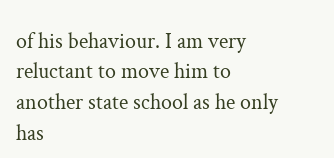of his behaviour. I am very reluctant to move him to another state school as he only has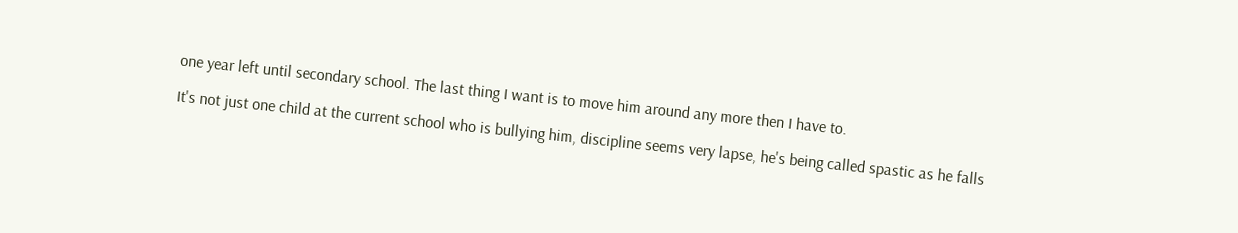one year left until secondary school. The last thing I want is to move him around any more then I have to.

It's not just one child at the current school who is bullying him, discipline seems very lapse, he's being called spastic as he falls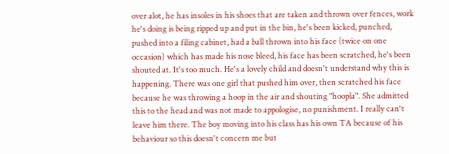over alot, he has insoles in his shoes that are taken and thrown over fences, work he's doing is being ripped up and put in the bin, he's been kicked, punched, pushed into a filing cabinet, had a ball thrown into his face (twice on one occasion) which has made his nose bleed, his face has been scratched, he's been shouted at. It's too much. He's a lovely child and doesn't understand why this is happening. There was one girl that pushed him over, then scratched his face because he was throwing a hoop in the air and shouting "hoopla". She admitted this to the head and was not made to appologise, no punishment. I really can't leave him there. The boy moving into his class has his own TA because of his behaviour so this doesn't concern me but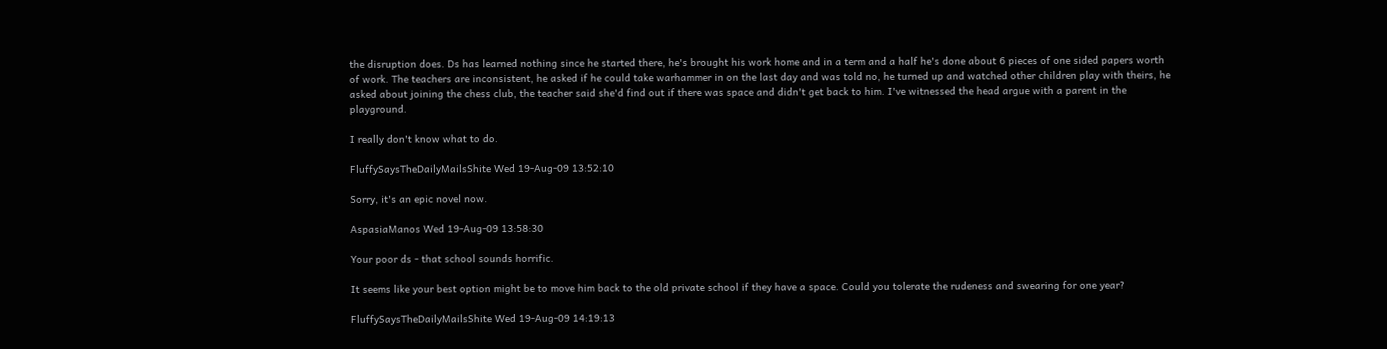the disruption does. Ds has learned nothing since he started there, he's brought his work home and in a term and a half he's done about 6 pieces of one sided papers worth of work. The teachers are inconsistent, he asked if he could take warhammer in on the last day and was told no, he turned up and watched other children play with theirs, he asked about joining the chess club, the teacher said she'd find out if there was space and didn't get back to him. I've witnessed the head argue with a parent in the playground.

I really don't know what to do.

FluffySaysTheDailyMailsShite Wed 19-Aug-09 13:52:10

Sorry, it's an epic novel now.

AspasiaManos Wed 19-Aug-09 13:58:30

Your poor ds - that school sounds horrific.

It seems like your best option might be to move him back to the old private school if they have a space. Could you tolerate the rudeness and swearing for one year?

FluffySaysTheDailyMailsShite Wed 19-Aug-09 14:19:13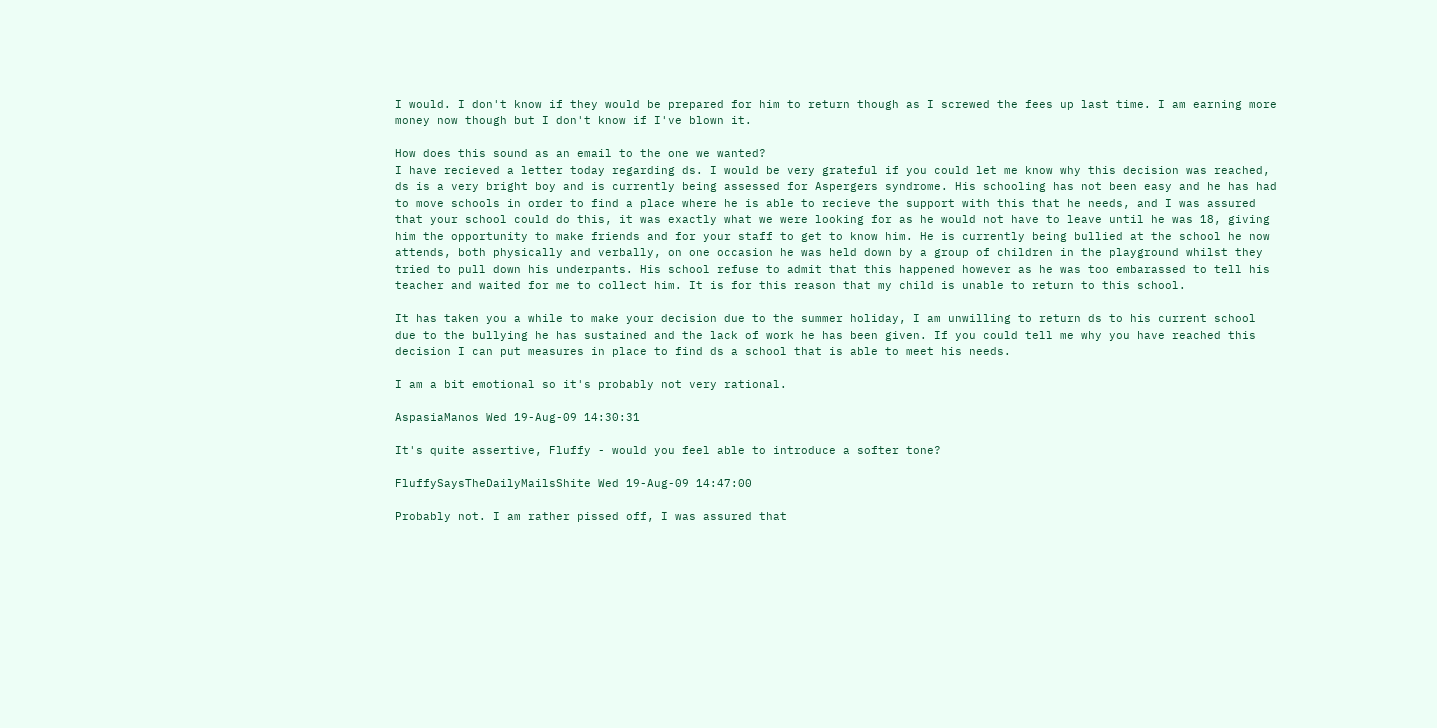I would. I don't know if they would be prepared for him to return though as I screwed the fees up last time. I am earning more money now though but I don't know if I've blown it.

How does this sound as an email to the one we wanted?
I have recieved a letter today regarding ds. I would be very grateful if you could let me know why this decision was reached, ds is a very bright boy and is currently being assessed for Aspergers syndrome. His schooling has not been easy and he has had to move schools in order to find a place where he is able to recieve the support with this that he needs, and I was assured that your school could do this, it was exactly what we were looking for as he would not have to leave until he was 18, giving him the opportunity to make friends and for your staff to get to know him. He is currently being bullied at the school he now attends, both physically and verbally, on one occasion he was held down by a group of children in the playground whilst they tried to pull down his underpants. His school refuse to admit that this happened however as he was too embarassed to tell his teacher and waited for me to collect him. It is for this reason that my child is unable to return to this school.

It has taken you a while to make your decision due to the summer holiday, I am unwilling to return ds to his current school due to the bullying he has sustained and the lack of work he has been given. If you could tell me why you have reached this decision I can put measures in place to find ds a school that is able to meet his needs.

I am a bit emotional so it's probably not very rational.

AspasiaManos Wed 19-Aug-09 14:30:31

It's quite assertive, Fluffy - would you feel able to introduce a softer tone?

FluffySaysTheDailyMailsShite Wed 19-Aug-09 14:47:00

Probably not. I am rather pissed off, I was assured that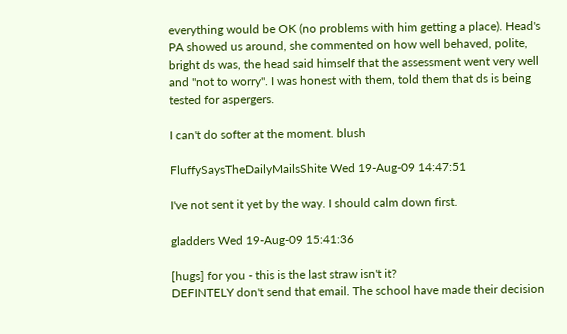everything would be OK (no problems with him getting a place). Head's PA showed us around, she commented on how well behaved, polite, bright ds was, the head said himself that the assessment went very well and "not to worry". I was honest with them, told them that ds is being tested for aspergers.

I can't do softer at the moment. blush

FluffySaysTheDailyMailsShite Wed 19-Aug-09 14:47:51

I've not sent it yet by the way. I should calm down first.

gladders Wed 19-Aug-09 15:41:36

[hugs] for you - this is the last straw isn't it?
DEFINTELY don't send that email. The school have made their decision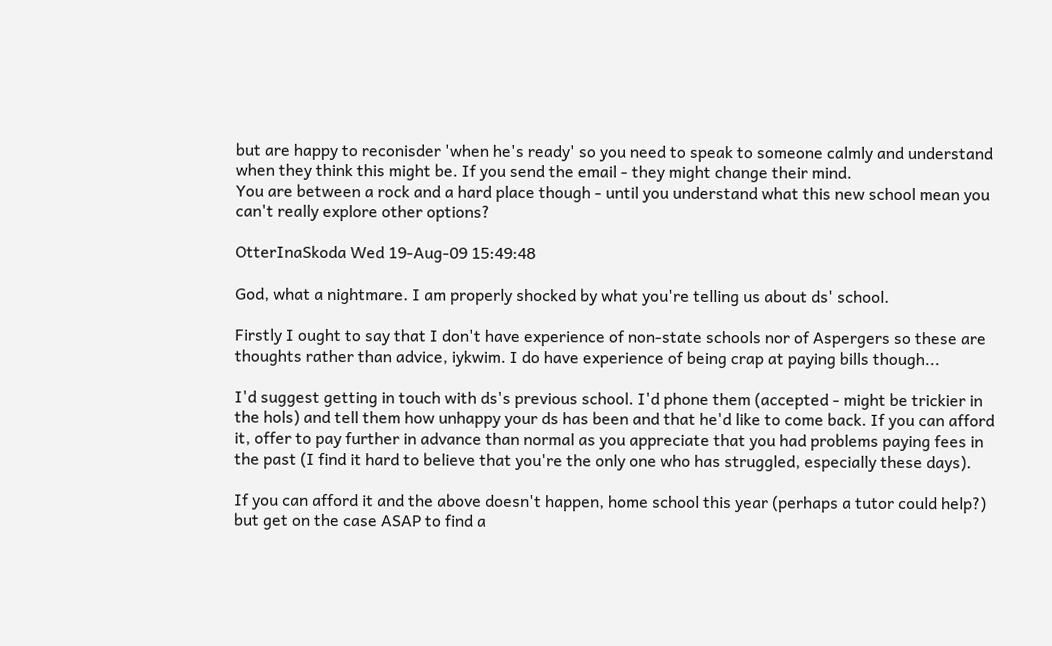but are happy to reconisder 'when he's ready' so you need to speak to someone calmly and understand when they think this might be. If you send the email - they might change their mind.
You are between a rock and a hard place though - until you understand what this new school mean you can't really explore other options?

OtterInaSkoda Wed 19-Aug-09 15:49:48

God, what a nightmare. I am properly shocked by what you're telling us about ds' school.

Firstly I ought to say that I don't have experience of non-state schools nor of Aspergers so these are thoughts rather than advice, iykwim. I do have experience of being crap at paying bills though...

I'd suggest getting in touch with ds's previous school. I'd phone them (accepted - might be trickier in the hols) and tell them how unhappy your ds has been and that he'd like to come back. If you can afford it, offer to pay further in advance than normal as you appreciate that you had problems paying fees in the past (I find it hard to believe that you're the only one who has struggled, especially these days).

If you can afford it and the above doesn't happen, home school this year (perhaps a tutor could help?) but get on the case ASAP to find a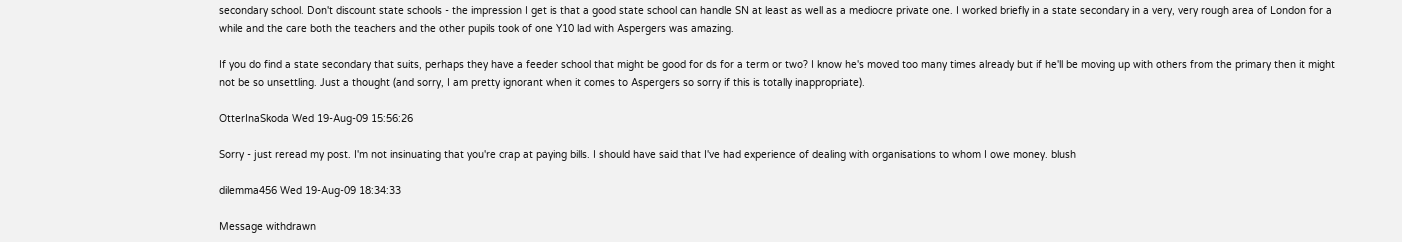secondary school. Don't discount state schools - the impression I get is that a good state school can handle SN at least as well as a mediocre private one. I worked briefly in a state secondary in a very, very rough area of London for a while and the care both the teachers and the other pupils took of one Y10 lad with Aspergers was amazing.

If you do find a state secondary that suits, perhaps they have a feeder school that might be good for ds for a term or two? I know he's moved too many times already but if he'll be moving up with others from the primary then it might not be so unsettling. Just a thought (and sorry, I am pretty ignorant when it comes to Aspergers so sorry if this is totally inappropriate).

OtterInaSkoda Wed 19-Aug-09 15:56:26

Sorry - just reread my post. I'm not insinuating that you're crap at paying bills. I should have said that I've had experience of dealing with organisations to whom I owe money. blush

dilemma456 Wed 19-Aug-09 18:34:33

Message withdrawn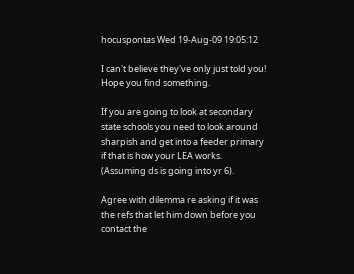hocuspontas Wed 19-Aug-09 19:05:12

I can't believe they've only just told you! Hope you find something.

If you are going to look at secondary state schools you need to look around sharpish and get into a feeder primary if that is how your LEA works. (Assuming ds is going into yr 6).

Agree with dilemma re asking if it was the refs that let him down before you contact the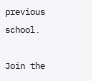previous school.

Join the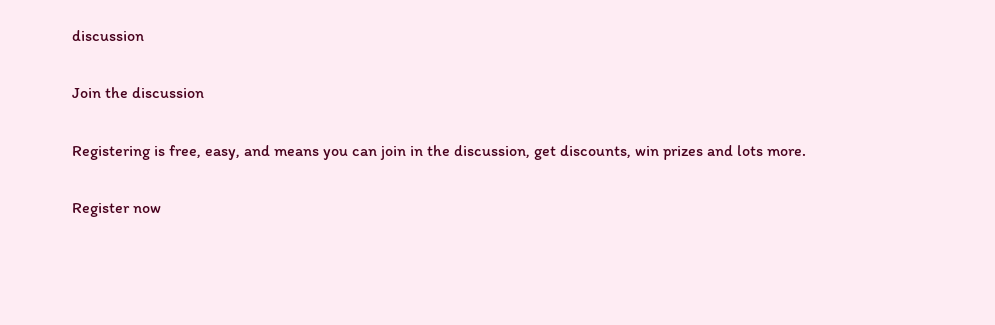discussion

Join the discussion

Registering is free, easy, and means you can join in the discussion, get discounts, win prizes and lots more.

Register now